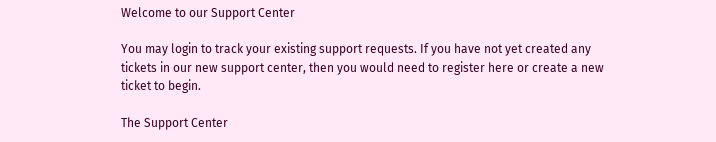Welcome to our Support Center

You may login to track your existing support requests. If you have not yet created any tickets in our new support center, then you would need to register here or create a new ticket to begin.

The Support Center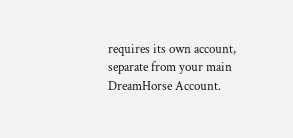requires its own account, separate from your main DreamHorse Account.